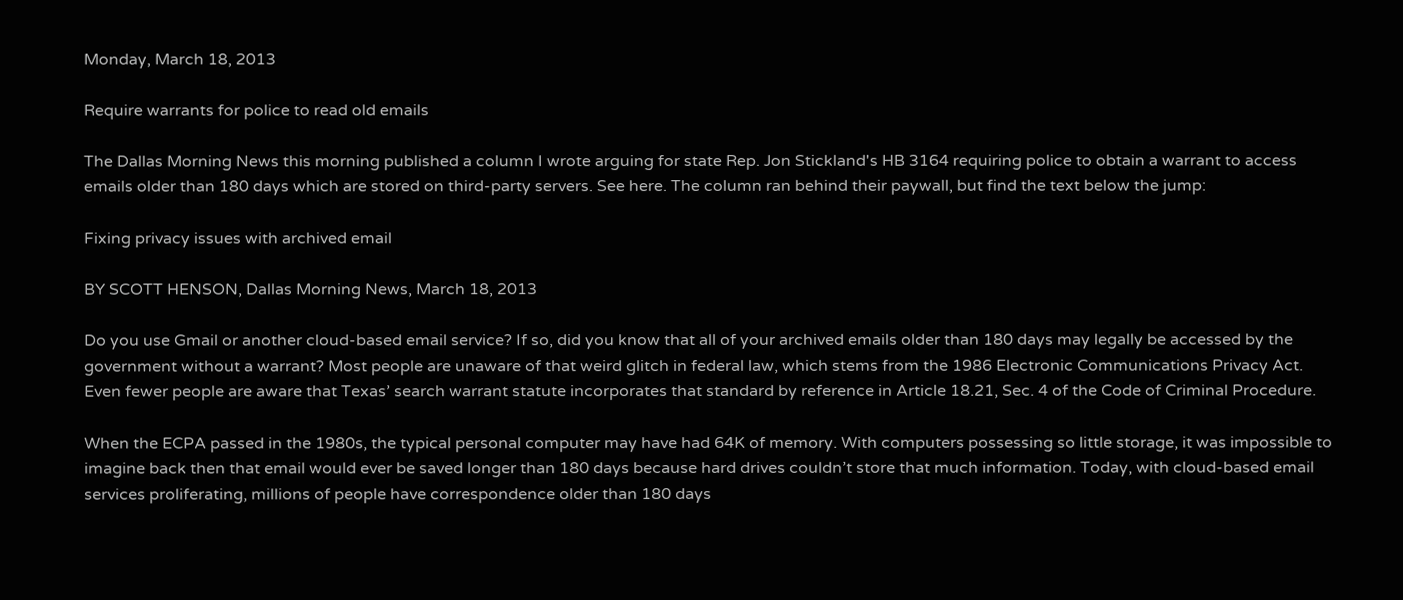Monday, March 18, 2013

Require warrants for police to read old emails

The Dallas Morning News this morning published a column I wrote arguing for state Rep. Jon Stickland's HB 3164 requiring police to obtain a warrant to access emails older than 180 days which are stored on third-party servers. See here. The column ran behind their paywall, but find the text below the jump:

Fixing privacy issues with archived email

BY SCOTT HENSON, Dallas Morning News, March 18, 2013

Do you use Gmail or another cloud-based email service? If so, did you know that all of your archived emails older than 180 days may legally be accessed by the government without a warrant? Most people are unaware of that weird glitch in federal law, which stems from the 1986 Electronic Communications Privacy Act. Even fewer people are aware that Texas’ search warrant statute incorporates that standard by reference in Article 18.21, Sec. 4 of the Code of Criminal Procedure.

When the ECPA passed in the 1980s, the typical personal computer may have had 64K of memory. With computers possessing so little storage, it was impossible to imagine back then that email would ever be saved longer than 180 days because hard drives couldn’t store that much information. Today, with cloud-based email services proliferating, millions of people have correspondence older than 180 days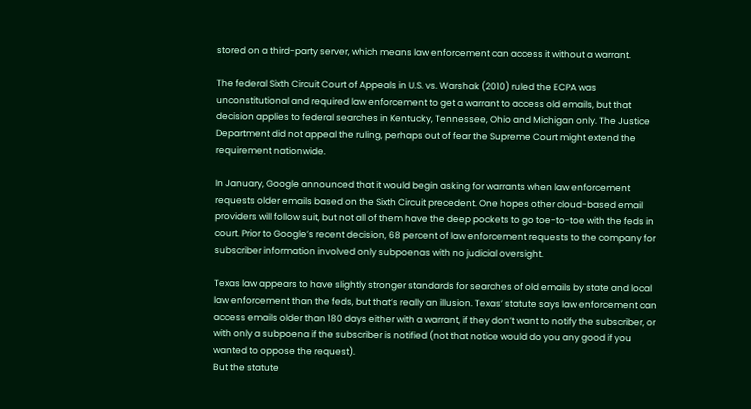stored on a third-party server, which means law enforcement can access it without a warrant.

The federal Sixth Circuit Court of Appeals in U.S. vs. Warshak (2010) ruled the ECPA was unconstitutional and required law enforcement to get a warrant to access old emails, but that decision applies to federal searches in Kentucky, Tennessee, Ohio and Michigan only. The Justice Department did not appeal the ruling, perhaps out of fear the Supreme Court might extend the requirement nationwide.

In January, Google announced that it would begin asking for warrants when law enforcement requests older emails based on the Sixth Circuit precedent. One hopes other cloud-based email providers will follow suit, but not all of them have the deep pockets to go toe-to-toe with the feds in court. Prior to Google’s recent decision, 68 percent of law enforcement requests to the company for subscriber information involved only subpoenas with no judicial oversight.

Texas law appears to have slightly stronger standards for searches of old emails by state and local law enforcement than the feds, but that’s really an illusion. Texas’ statute says law enforcement can access emails older than 180 days either with a warrant, if they don’t want to notify the subscriber, or with only a subpoena if the subscriber is notified (not that notice would do you any good if you wanted to oppose the request).
But the statute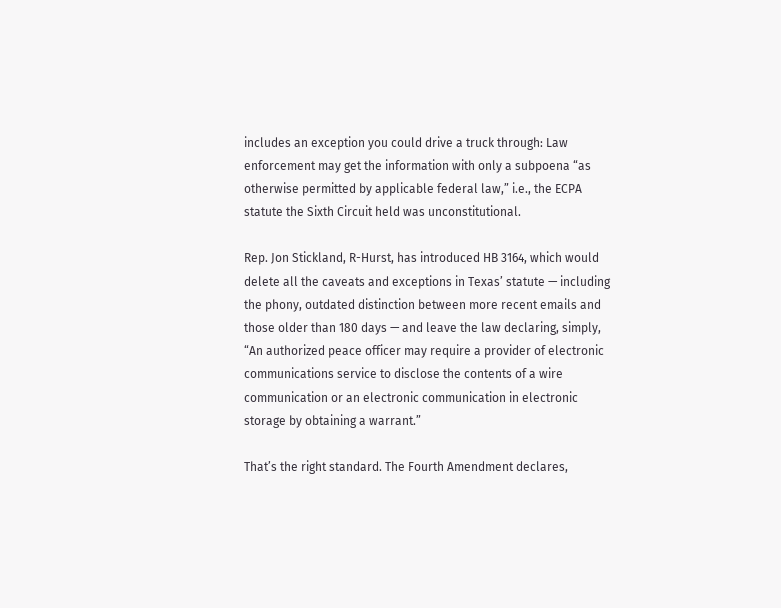includes an exception you could drive a truck through: Law enforcement may get the information with only a subpoena “as otherwise permitted by applicable federal law,” i.e., the ECPA statute the Sixth Circuit held was unconstitutional.

Rep. Jon Stickland, R-Hurst, has introduced HB 3164, which would delete all the caveats and exceptions in Texas’ statute — including the phony, outdated distinction between more recent emails and those older than 180 days — and leave the law declaring, simply, “An authorized peace officer may require a provider of electronic communications service to disclose the contents of a wire communication or an electronic communication in electronic storage by obtaining a warrant.”

That’s the right standard. The Fourth Amendment declares,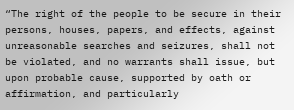“The right of the people to be secure in their persons, houses, papers, and effects, against unreasonable searches and seizures, shall not be violated, and no warrants shall issue, but upon probable cause, supported by oath or affirmation, and particularly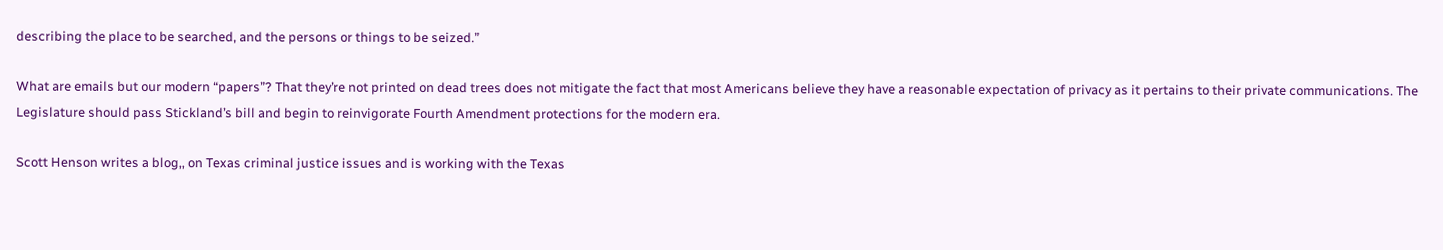describing the place to be searched, and the persons or things to be seized.”

What are emails but our modern “papers”? That they’re not printed on dead trees does not mitigate the fact that most Americans believe they have a reasonable expectation of privacy as it pertains to their private communications. The Legislature should pass Stickland’s bill and begin to reinvigorate Fourth Amendment protections for the modern era.

Scott Henson writes a blog,, on Texas criminal justice issues and is working with the Texas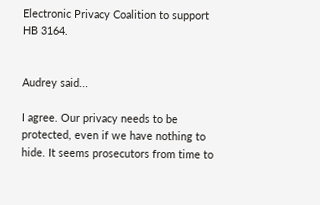Electronic Privacy Coalition to support HB 3164.


Audrey said...

I agree. Our privacy needs to be protected, even if we have nothing to hide. It seems prosecutors from time to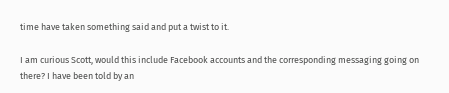time have taken something said and put a twist to it.

I am curious Scott, would this include Facebook accounts and the corresponding messaging going on there? I have been told by an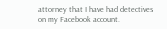attorney that I have had detectives on my Facebook account.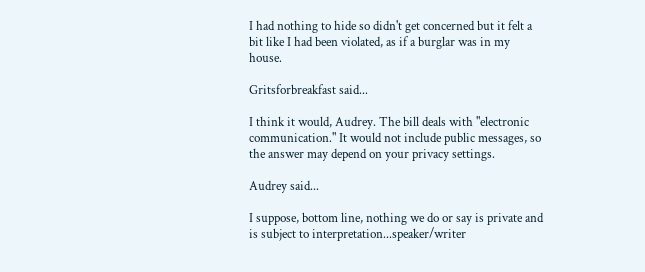I had nothing to hide so didn't get concerned but it felt a bit like I had been violated, as if a burglar was in my house.

Gritsforbreakfast said...

I think it would, Audrey. The bill deals with "electronic communication." It would not include public messages, so the answer may depend on your privacy settings.

Audrey said...

I suppose, bottom line, nothing we do or say is private and is subject to interpretation...speaker/writer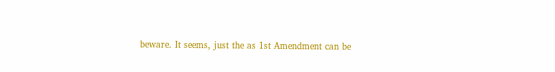beware. It seems, just the as 1st Amendment can be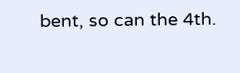bent, so can the 4th.